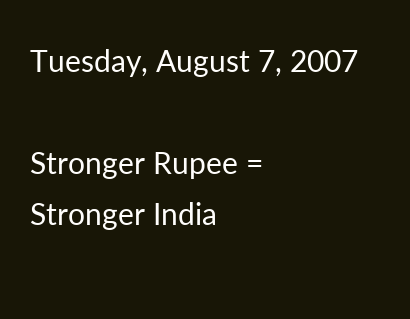Tuesday, August 7, 2007

Stronger Rupee = Stronger India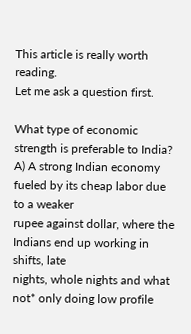This article is really worth reading.
Let me ask a question first.

What type of economic strength is preferable to India?
A) A strong Indian economy fueled by its cheap labor due to a weaker
rupee against dollar, where the Indians end up working in shifts, late
nights, whole nights and what not* only doing low profile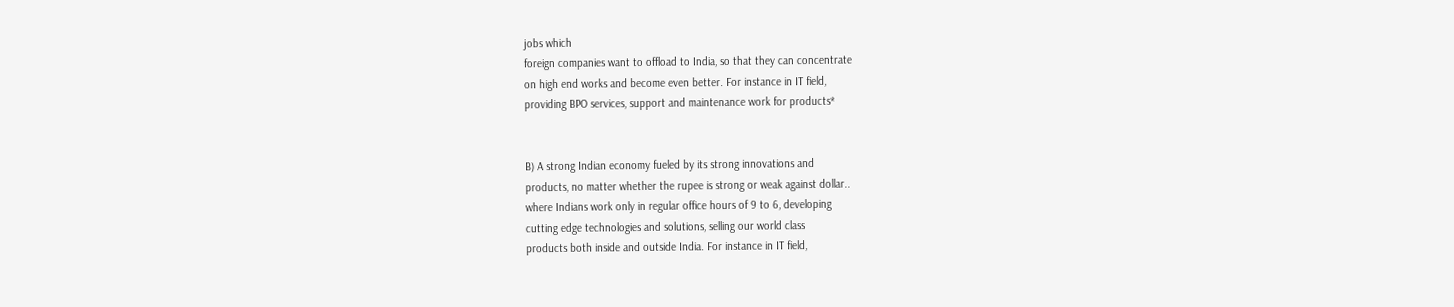jobs which
foreign companies want to offload to India, so that they can concentrate
on high end works and become even better. For instance in IT field,
providing BPO services, support and maintenance work for products*


B) A strong Indian economy fueled by its strong innovations and
products, no matter whether the rupee is strong or weak against dollar..
where Indians work only in regular office hours of 9 to 6, developing
cutting edge technologies and solutions, selling our world class
products both inside and outside India. For instance in IT field,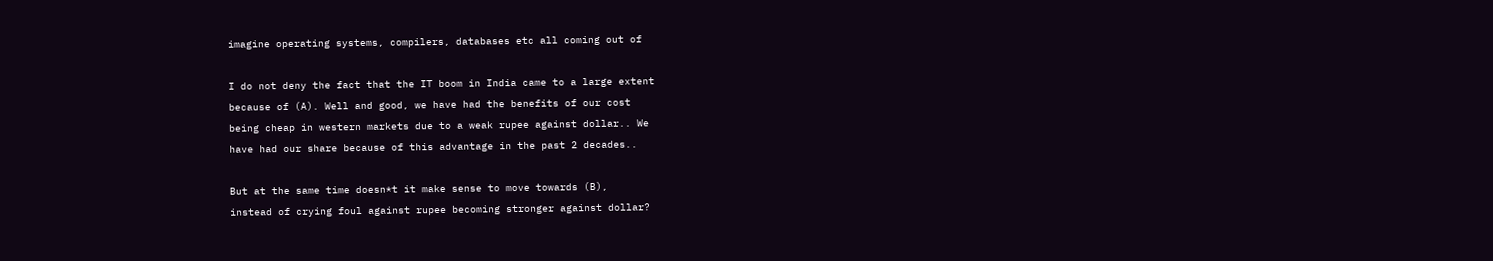imagine operating systems, compilers, databases etc all coming out of

I do not deny the fact that the IT boom in India came to a large extent
because of (A). Well and good, we have had the benefits of our cost
being cheap in western markets due to a weak rupee against dollar.. We
have had our share because of this advantage in the past 2 decades..

But at the same time doesn*t it make sense to move towards (B),
instead of crying foul against rupee becoming stronger against dollar?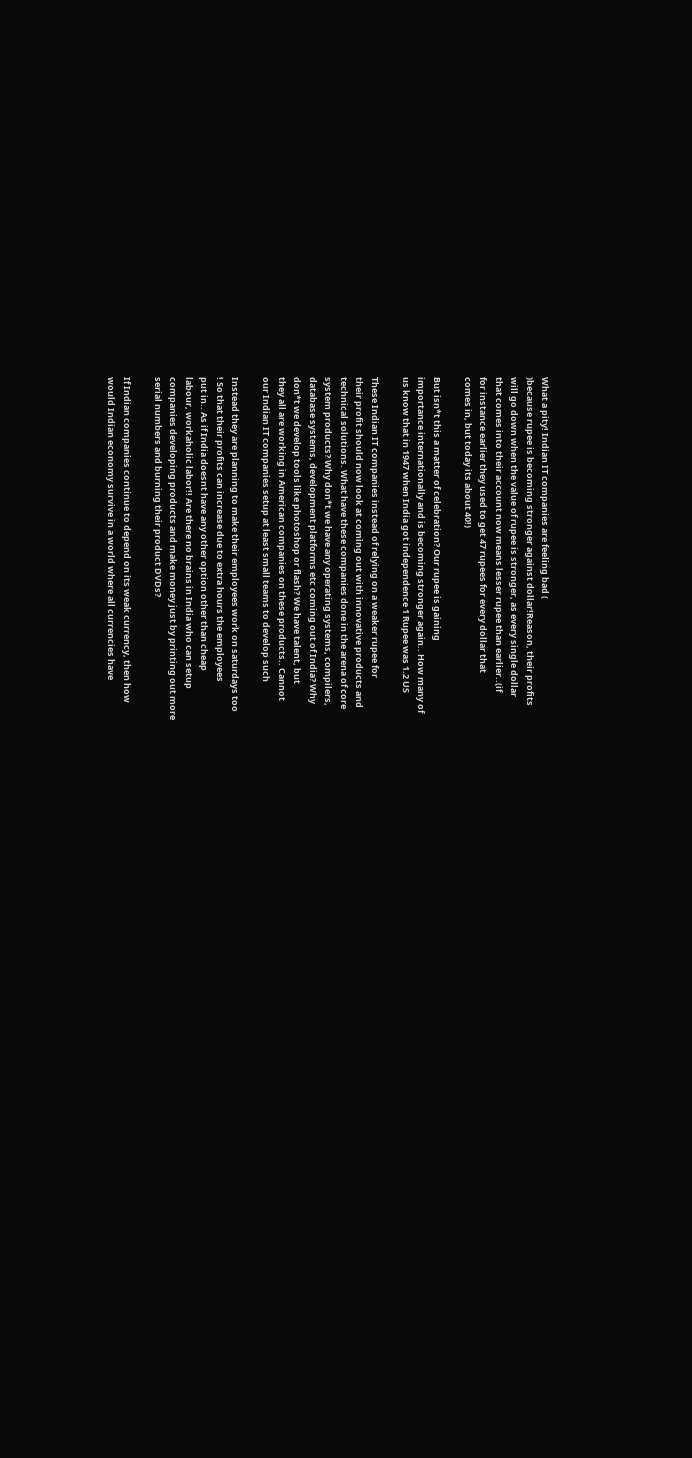What a pity! Indian IT companies are feeling bad (
)because rupee is becoming stronger against dollar!Reason, their profits
will go down when the value of rupee is stronger, as every single dollar
that comes into their account now means lesser rupee than earlier..(if
for instance earlier they used to get 47 rupees for every dollar that
comes in, but today its about 40!)

But isn*t this a matter of celebration? Our rupee is gaining
importance internationally and is becoming stronger again.. How many of
us know that in 1947 when India got independence 1 Rupee was 1.2 US

These Indian IT companies instead of relying on a weaker rupee for
their profit should now look at coming out with innovative products and
technical solutions. What have these companies done in the arena of core
system products? Why don*t we have any operating systems, compilers,
database systems, development platforms etc coming out of India? Why
don*t we develop tools like photoshop or flash? We have talent, but
they all are working in American companies on these products.. Cannot
our Indian IT companies setup at least small teams to develop such

Instead they are planning to make their employees work on saturdays too
! So that their profits can increase due to extra hours the employees
put in.. As if India doesnt have any other option other than cheap
labour, workaholic labor!! Are there no brains in India who can setup
companies developing products and make money just by printing out more
serial numbers and burning their product DVDs?

If Indian companies continue to depend on its weak currency, then how
would Indian economy survive in a world where all currencies have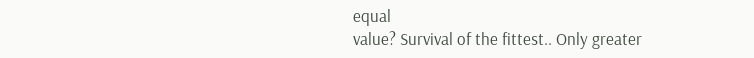equal
value? Survival of the fittest.. Only greater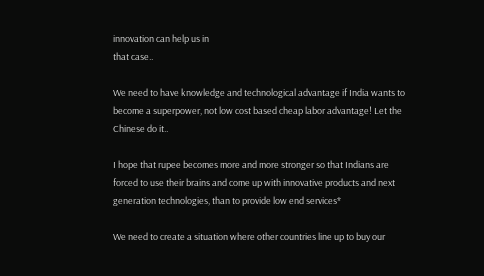innovation can help us in
that case..

We need to have knowledge and technological advantage if India wants to
become a superpower, not low cost based cheap labor advantage! Let the
Chinese do it..

I hope that rupee becomes more and more stronger so that Indians are
forced to use their brains and come up with innovative products and next
generation technologies, than to provide low end services*

We need to create a situation where other countries line up to buy our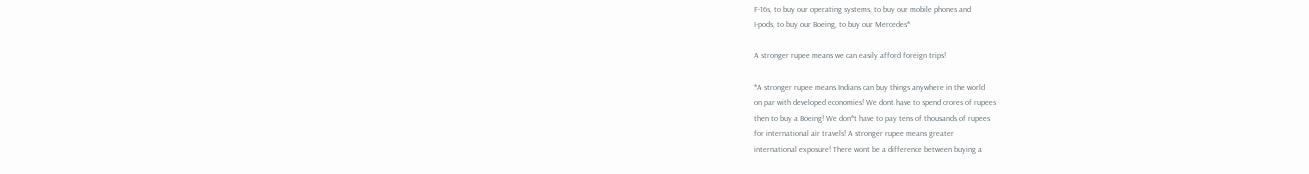F-16s, to buy our operating systems, to buy our mobile phones and
I-pods, to buy our Boeing, to buy our Mercedes*

A stronger rupee means we can easily afford foreign trips!

*A stronger rupee means Indians can buy things anywhere in the world
on par with developed economies! We dont have to spend crores of rupees
then to buy a Boeing! We don*t have to pay tens of thousands of rupees
for international air travels! A stronger rupee means greater
international exposure! There wont be a difference between buying a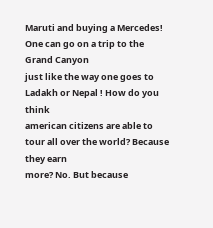Maruti and buying a Mercedes! One can go on a trip to the Grand Canyon
just like the way one goes to Ladakh or Nepal ! How do you think
american citizens are able to tour all over the world? Because they earn
more? No. But because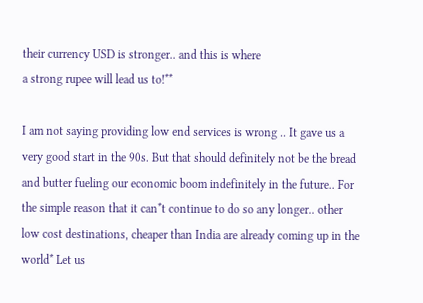their currency USD is stronger.. and this is where
a strong rupee will lead us to!**

I am not saying providing low end services is wrong .. It gave us a
very good start in the 90s. But that should definitely not be the bread
and butter fueling our economic boom indefinitely in the future.. For
the simple reason that it can*t continue to do so any longer.. other
low cost destinations, cheaper than India are already coming up in the
world* Let us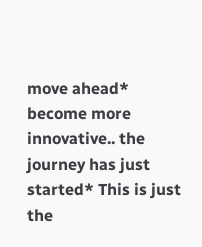move ahead* become more innovative.. the journey has just
started* This is just the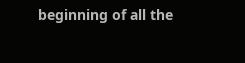beginning of all the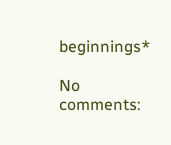beginnings*

No comments: